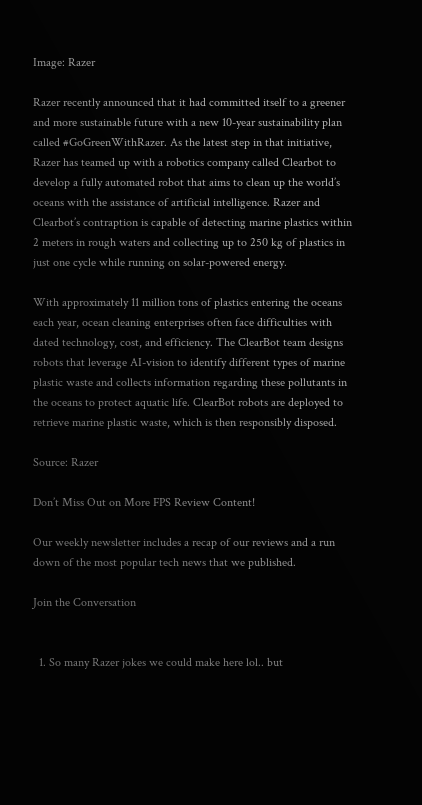Image: Razer

Razer recently announced that it had committed itself to a greener and more sustainable future with a new 10-year sustainability plan called #GoGreenWithRazer. As the latest step in that initiative, Razer has teamed up with a robotics company called Clearbot to develop a fully automated robot that aims to clean up the world’s oceans with the assistance of artificial intelligence. Razer and Clearbot’s contraption is capable of detecting marine plastics within 2 meters in rough waters and collecting up to 250 kg of plastics in just one cycle while running on solar-powered energy.

With approximately 11 million tons of plastics entering the oceans each year, ocean cleaning enterprises often face difficulties with dated technology, cost, and efficiency. The ClearBot team designs robots that leverage AI-vision to identify different types of marine plastic waste and collects information regarding these pollutants in the oceans to protect aquatic life. ClearBot robots are deployed to retrieve marine plastic waste, which is then responsibly disposed.

Source: Razer

Don’t Miss Out on More FPS Review Content!

Our weekly newsletter includes a recap of our reviews and a run down of the most popular tech news that we published.

Join the Conversation


  1. So many Razer jokes we could make here lol.. but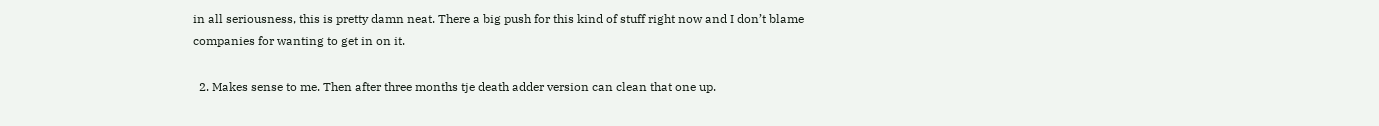in all seriousness, this is pretty damn neat. There a big push for this kind of stuff right now and I don’t blame companies for wanting to get in on it.

  2. Makes sense to me. Then after three months tje death adder version can clean that one up.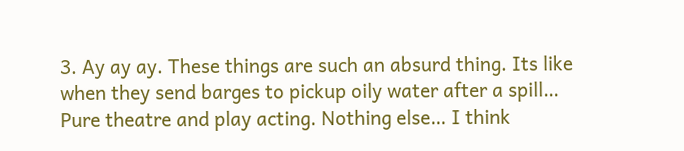3. Ay ay ay. These things are such an absurd thing. Its like when they send barges to pickup oily water after a spill… Pure theatre and play acting. Nothing else… I think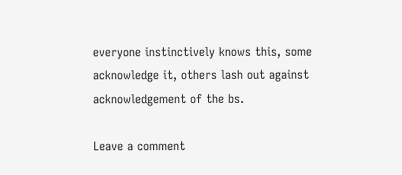everyone instinctively knows this, some acknowledge it, others lash out against acknowledgement of the bs.

Leave a comment